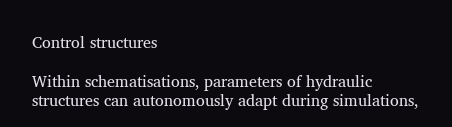Control structures

Within schematisations, parameters of hydraulic structures can autonomously adapt during simulations,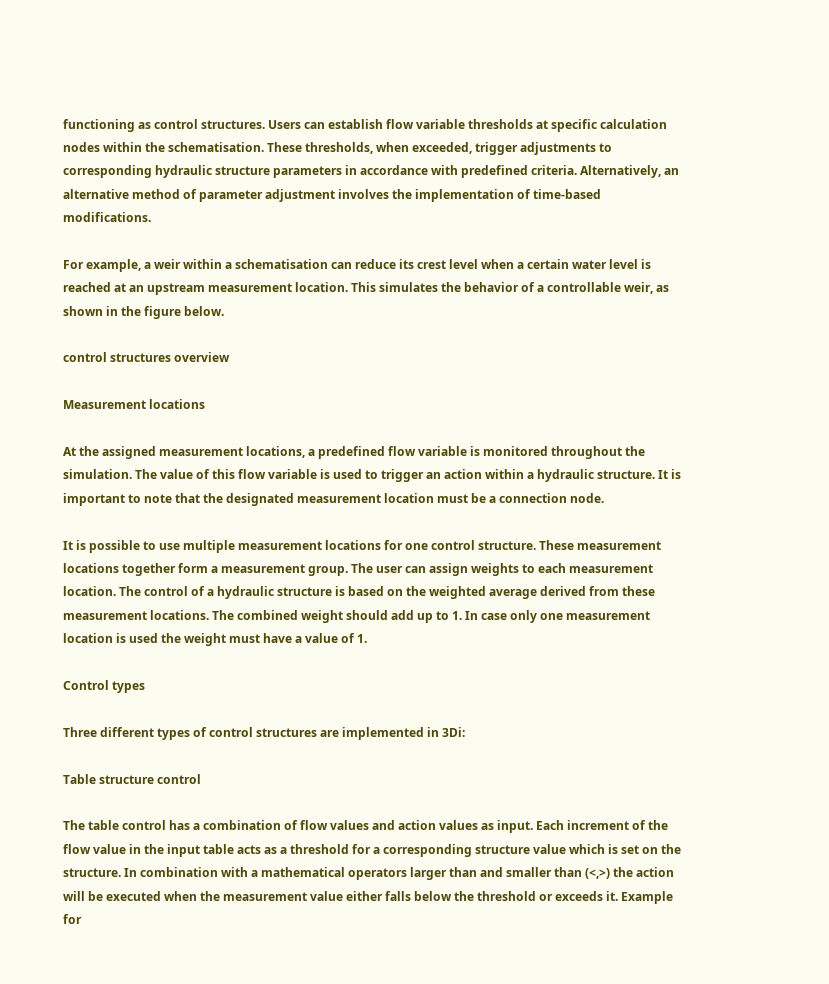functioning as control structures. Users can establish flow variable thresholds at specific calculation nodes within the schematisation. These thresholds, when exceeded, trigger adjustments to corresponding hydraulic structure parameters in accordance with predefined criteria. Alternatively, an alternative method of parameter adjustment involves the implementation of time-based modifications.

For example, a weir within a schematisation can reduce its crest level when a certain water level is reached at an upstream measurement location. This simulates the behavior of a controllable weir, as shown in the figure below.

control structures overview

Measurement locations

At the assigned measurement locations, a predefined flow variable is monitored throughout the simulation. The value of this flow variable is used to trigger an action within a hydraulic structure. It is important to note that the designated measurement location must be a connection node.

It is possible to use multiple measurement locations for one control structure. These measurement locations together form a measurement group. The user can assign weights to each measurement location. The control of a hydraulic structure is based on the weighted average derived from these measurement locations. The combined weight should add up to 1. In case only one measurement location is used the weight must have a value of 1.

Control types

Three different types of control structures are implemented in 3Di:

Table structure control

The table control has a combination of flow values and action values as input. Each increment of the flow value in the input table acts as a threshold for a corresponding structure value which is set on the structure. In combination with a mathematical operators larger than and smaller than (<,>) the action will be executed when the measurement value either falls below the threshold or exceeds it. Example for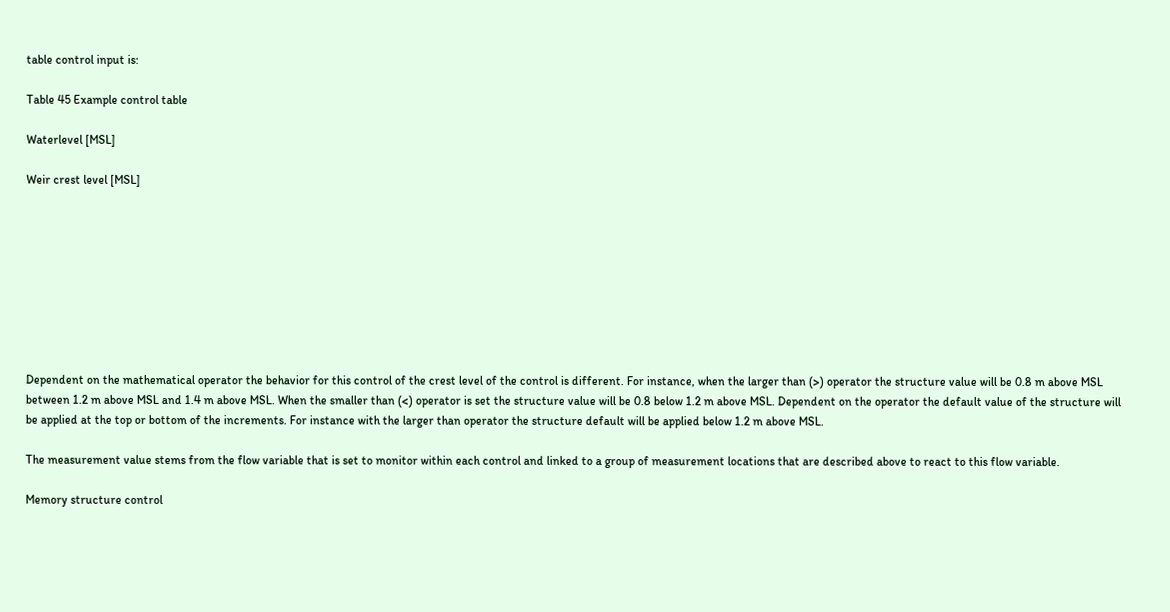table control input is:

Table 45 Example control table

Waterlevel [MSL]

Weir crest level [MSL]









Dependent on the mathematical operator the behavior for this control of the crest level of the control is different. For instance, when the larger than (>) operator the structure value will be 0.8 m above MSL between 1.2 m above MSL and 1.4 m above MSL. When the smaller than (<) operator is set the structure value will be 0.8 below 1.2 m above MSL. Dependent on the operator the default value of the structure will be applied at the top or bottom of the increments. For instance with the larger than operator the structure default will be applied below 1.2 m above MSL.

The measurement value stems from the flow variable that is set to monitor within each control and linked to a group of measurement locations that are described above to react to this flow variable.

Memory structure control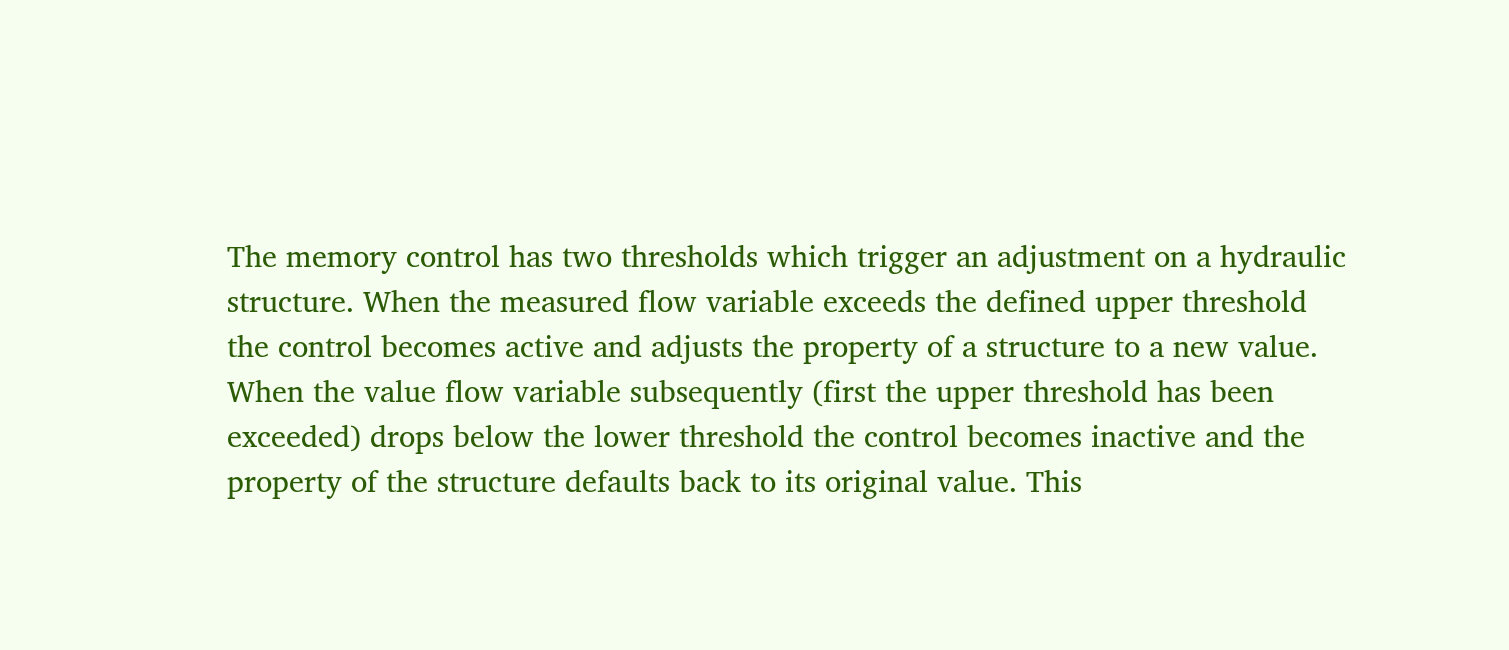The memory control has two thresholds which trigger an adjustment on a hydraulic structure. When the measured flow variable exceeds the defined upper threshold the control becomes active and adjusts the property of a structure to a new value. When the value flow variable subsequently (first the upper threshold has been exceeded) drops below the lower threshold the control becomes inactive and the property of the structure defaults back to its original value. This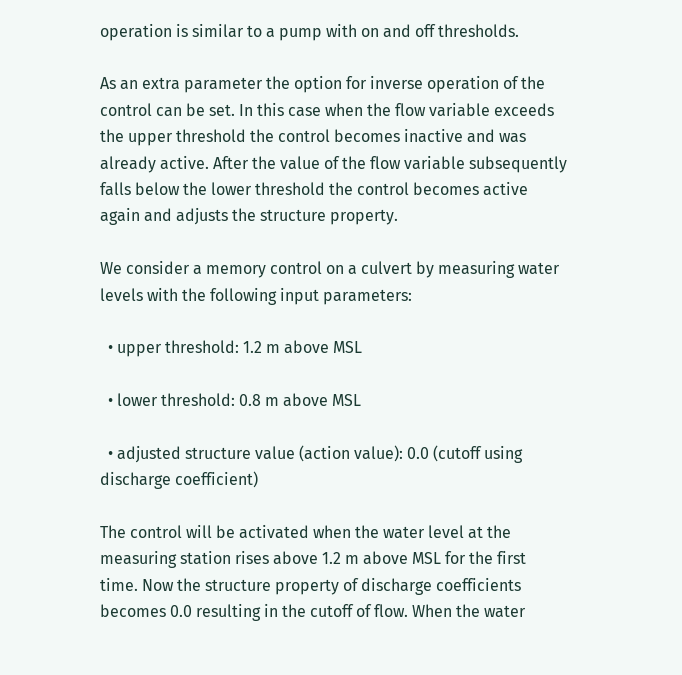operation is similar to a pump with on and off thresholds.

As an extra parameter the option for inverse operation of the control can be set. In this case when the flow variable exceeds the upper threshold the control becomes inactive and was already active. After the value of the flow variable subsequently falls below the lower threshold the control becomes active again and adjusts the structure property.

We consider a memory control on a culvert by measuring water levels with the following input parameters:

  • upper threshold: 1.2 m above MSL

  • lower threshold: 0.8 m above MSL

  • adjusted structure value (action value): 0.0 (cutoff using discharge coefficient)

The control will be activated when the water level at the measuring station rises above 1.2 m above MSL for the first time. Now the structure property of discharge coefficients becomes 0.0 resulting in the cutoff of flow. When the water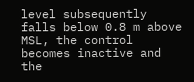level subsequently falls below 0.8 m above MSL, the control becomes inactive and the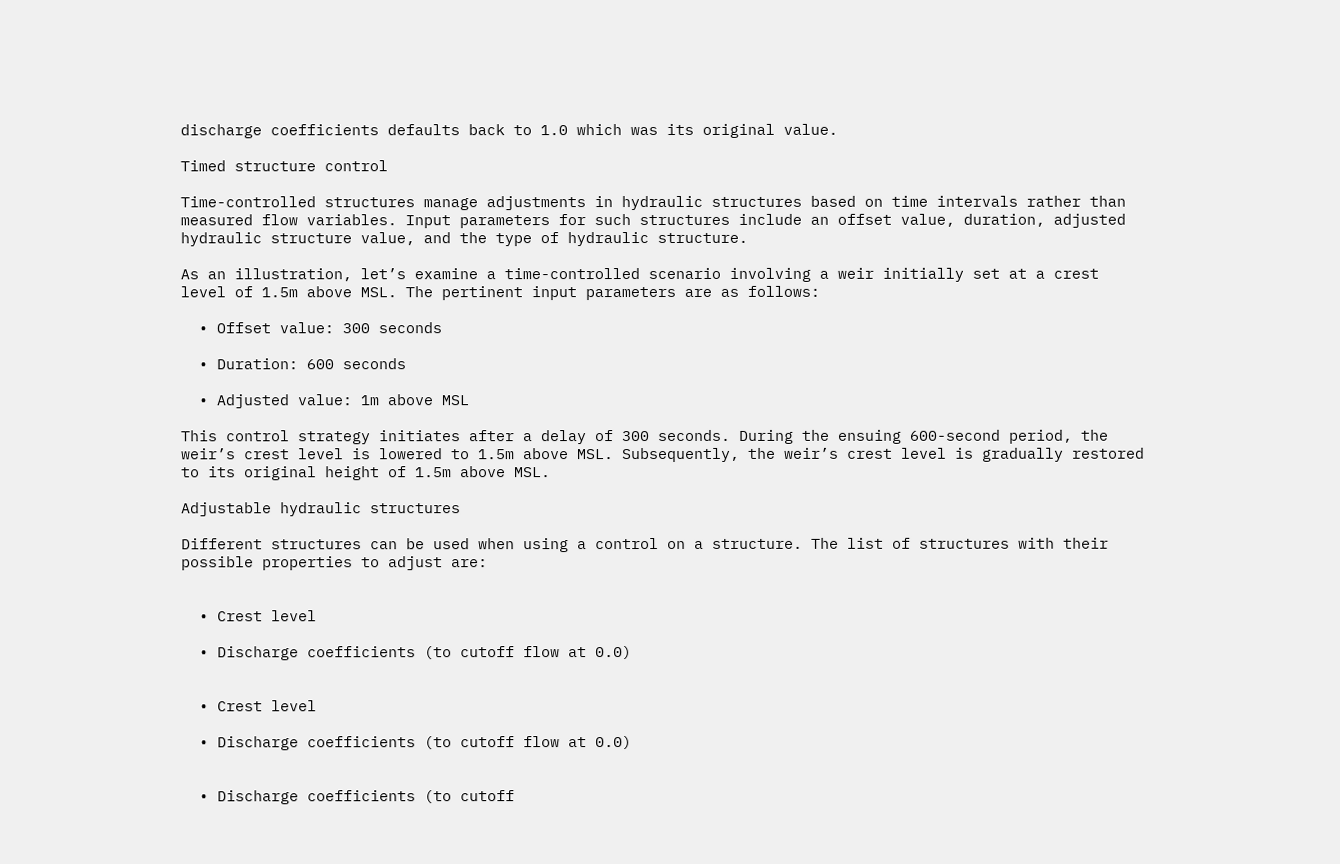discharge coefficients defaults back to 1.0 which was its original value.

Timed structure control

Time-controlled structures manage adjustments in hydraulic structures based on time intervals rather than measured flow variables. Input parameters for such structures include an offset value, duration, adjusted hydraulic structure value, and the type of hydraulic structure.

As an illustration, let’s examine a time-controlled scenario involving a weir initially set at a crest level of 1.5m above MSL. The pertinent input parameters are as follows:

  • Offset value: 300 seconds

  • Duration: 600 seconds

  • Adjusted value: 1m above MSL

This control strategy initiates after a delay of 300 seconds. During the ensuing 600-second period, the weir’s crest level is lowered to 1.5m above MSL. Subsequently, the weir’s crest level is gradually restored to its original height of 1.5m above MSL.

Adjustable hydraulic structures

Different structures can be used when using a control on a structure. The list of structures with their possible properties to adjust are:


  • Crest level

  • Discharge coefficients (to cutoff flow at 0.0)


  • Crest level

  • Discharge coefficients (to cutoff flow at 0.0)


  • Discharge coefficients (to cutoff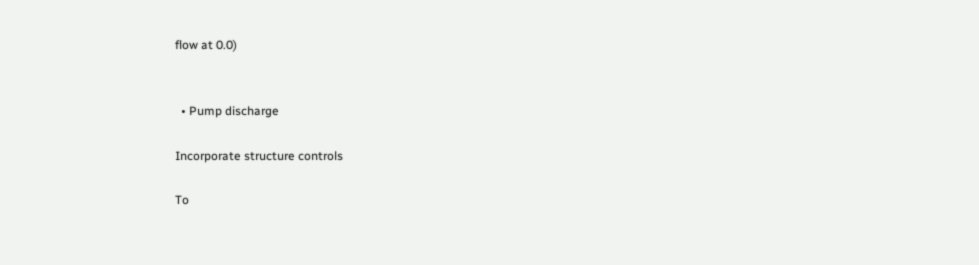flow at 0.0)


  • Pump discharge

Incorporate structure controls

To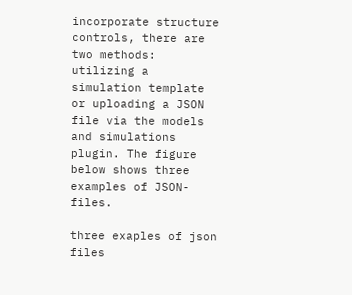incorporate structure controls, there are two methods: utilizing a simulation template or uploading a JSON file via the models and simulations plugin. The figure below shows three examples of JSON-files.

three exaples of json files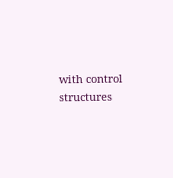with control structures